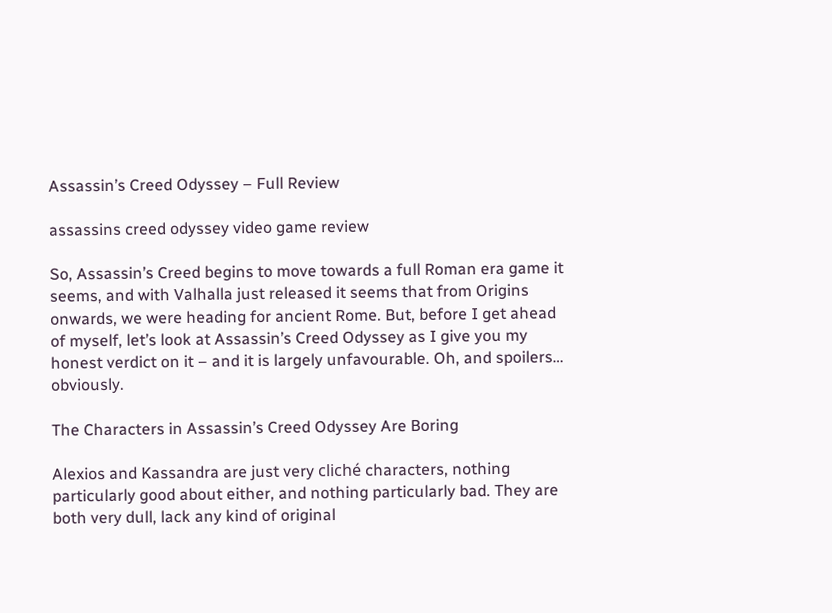Assassin’s Creed Odyssey – Full Review

assassins creed odyssey video game review

So, Assassin’s Creed begins to move towards a full Roman era game it seems, and with Valhalla just released it seems that from Origins onwards, we were heading for ancient Rome. But, before I get ahead of myself, let’s look at Assassin’s Creed Odyssey as I give you my honest verdict on it – and it is largely unfavourable. Oh, and spoilers… obviously.

The Characters in Assassin’s Creed Odyssey Are Boring

Alexios and Kassandra are just very cliché characters, nothing particularly good about either, and nothing particularly bad. They are both very dull, lack any kind of original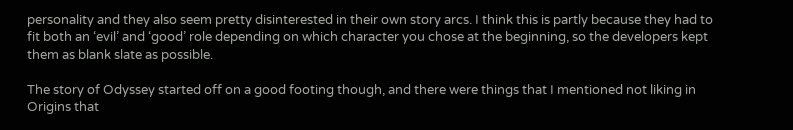personality and they also seem pretty disinterested in their own story arcs. I think this is partly because they had to fit both an ‘evil’ and ‘good’ role depending on which character you chose at the beginning, so the developers kept them as blank slate as possible.

The story of Odyssey started off on a good footing though, and there were things that I mentioned not liking in Origins that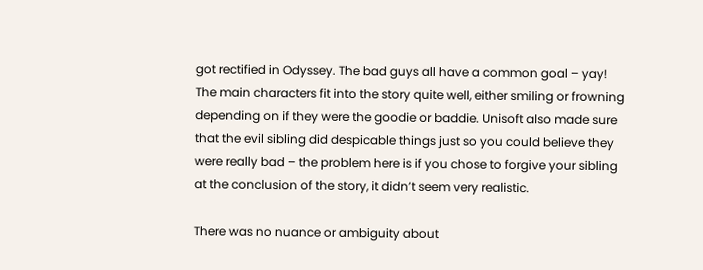got rectified in Odyssey. The bad guys all have a common goal – yay! The main characters fit into the story quite well, either smiling or frowning depending on if they were the goodie or baddie. Unisoft also made sure that the evil sibling did despicable things just so you could believe they were really bad – the problem here is if you chose to forgive your sibling at the conclusion of the story, it didn’t seem very realistic.

There was no nuance or ambiguity about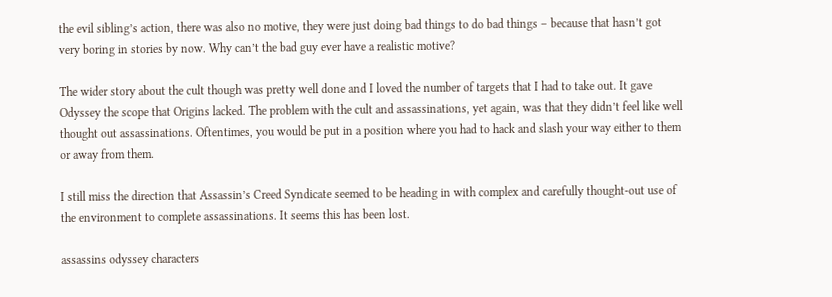the evil sibling’s action, there was also no motive, they were just doing bad things to do bad things – because that hasn’t got very boring in stories by now. Why can’t the bad guy ever have a realistic motive?

The wider story about the cult though was pretty well done and I loved the number of targets that I had to take out. It gave Odyssey the scope that Origins lacked. The problem with the cult and assassinations, yet again, was that they didn’t feel like well thought out assassinations. Oftentimes, you would be put in a position where you had to hack and slash your way either to them or away from them.

I still miss the direction that Assassin’s Creed Syndicate seemed to be heading in with complex and carefully thought-out use of the environment to complete assassinations. It seems this has been lost.

assassins odyssey characters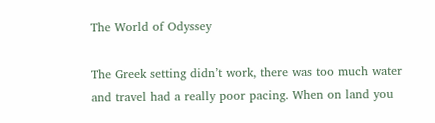The World of Odyssey

The Greek setting didn’t work, there was too much water and travel had a really poor pacing. When on land you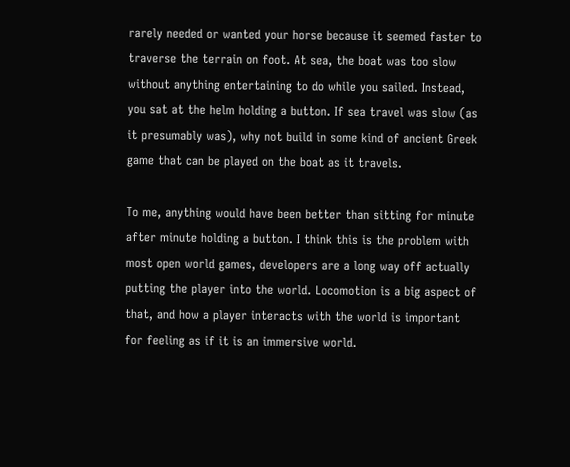rarely needed or wanted your horse because it seemed faster to traverse the terrain on foot. At sea, the boat was too slow without anything entertaining to do while you sailed. Instead, you sat at the helm holding a button. If sea travel was slow (as it presumably was), why not build in some kind of ancient Greek game that can be played on the boat as it travels.

To me, anything would have been better than sitting for minute after minute holding a button. I think this is the problem with most open world games, developers are a long way off actually putting the player into the world. Locomotion is a big aspect of that, and how a player interacts with the world is important for feeling as if it is an immersive world.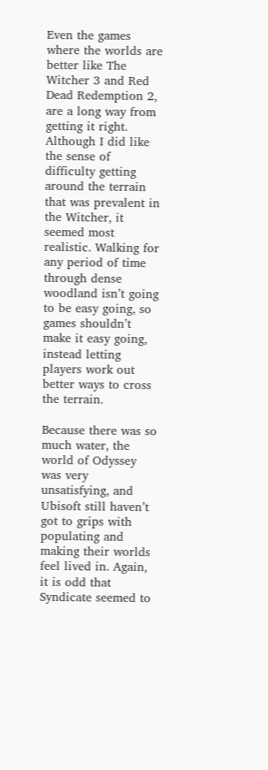Even the games where the worlds are better like The Witcher 3 and Red Dead Redemption 2, are a long way from getting it right. Although I did like the sense of difficulty getting around the terrain that was prevalent in the Witcher, it seemed most realistic. Walking for any period of time through dense woodland isn’t going to be easy going, so games shouldn’t make it easy going, instead letting players work out better ways to cross the terrain.

Because there was so much water, the world of Odyssey was very unsatisfying, and Ubisoft still haven’t got to grips with populating and making their worlds feel lived in. Again, it is odd that Syndicate seemed to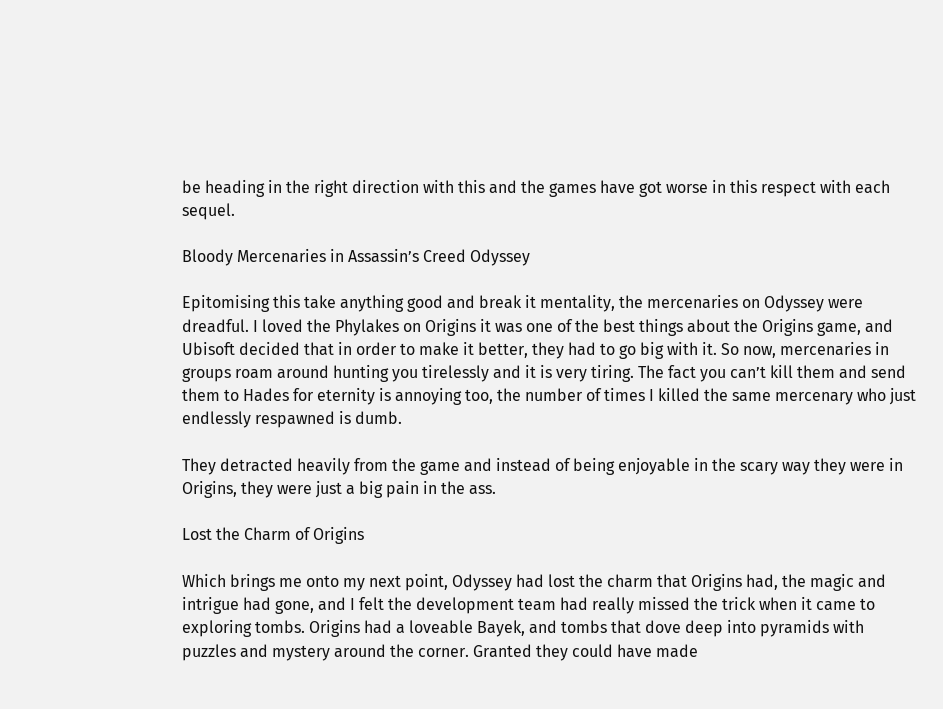be heading in the right direction with this and the games have got worse in this respect with each sequel.

Bloody Mercenaries in Assassin’s Creed Odyssey

Epitomising this take anything good and break it mentality, the mercenaries on Odyssey were dreadful. I loved the Phylakes on Origins it was one of the best things about the Origins game, and Ubisoft decided that in order to make it better, they had to go big with it. So now, mercenaries in groups roam around hunting you tirelessly and it is very tiring. The fact you can’t kill them and send them to Hades for eternity is annoying too, the number of times I killed the same mercenary who just endlessly respawned is dumb.

They detracted heavily from the game and instead of being enjoyable in the scary way they were in Origins, they were just a big pain in the ass.

Lost the Charm of Origins

Which brings me onto my next point, Odyssey had lost the charm that Origins had, the magic and intrigue had gone, and I felt the development team had really missed the trick when it came to exploring tombs. Origins had a loveable Bayek, and tombs that dove deep into pyramids with puzzles and mystery around the corner. Granted they could have made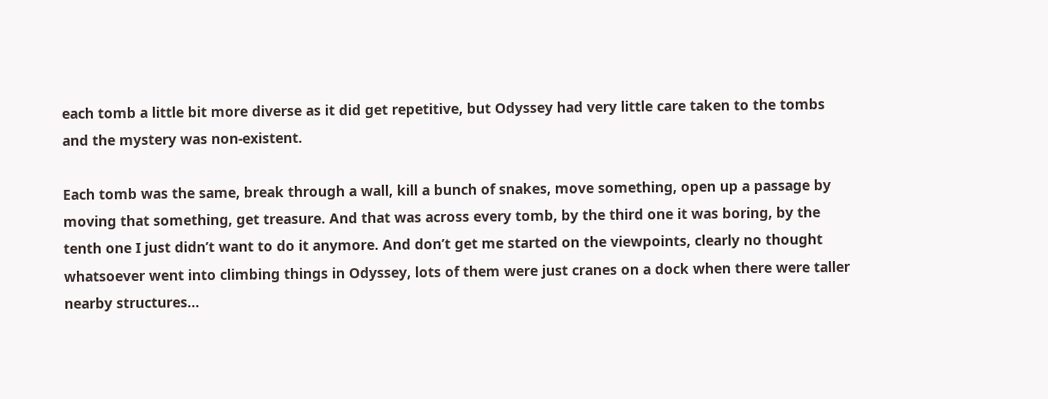each tomb a little bit more diverse as it did get repetitive, but Odyssey had very little care taken to the tombs and the mystery was non-existent.

Each tomb was the same, break through a wall, kill a bunch of snakes, move something, open up a passage by moving that something, get treasure. And that was across every tomb, by the third one it was boring, by the tenth one I just didn’t want to do it anymore. And don’t get me started on the viewpoints, clearly no thought whatsoever went into climbing things in Odyssey, lots of them were just cranes on a dock when there were taller nearby structures…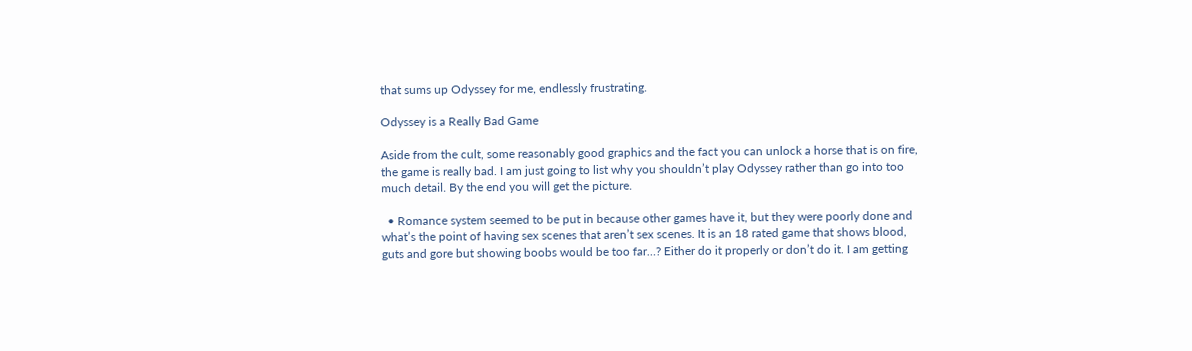that sums up Odyssey for me, endlessly frustrating.

Odyssey is a Really Bad Game

Aside from the cult, some reasonably good graphics and the fact you can unlock a horse that is on fire, the game is really bad. I am just going to list why you shouldn’t play Odyssey rather than go into too much detail. By the end you will get the picture.

  • Romance system seemed to be put in because other games have it, but they were poorly done and what’s the point of having sex scenes that aren’t sex scenes. It is an 18 rated game that shows blood, guts and gore but showing boobs would be too far…? Either do it properly or don’t do it. I am getting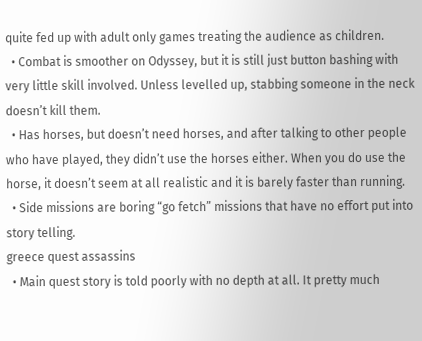quite fed up with adult only games treating the audience as children.
  • Combat is smoother on Odyssey, but it is still just button bashing with very little skill involved. Unless levelled up, stabbing someone in the neck doesn’t kill them.
  • Has horses, but doesn’t need horses, and after talking to other people who have played, they didn’t use the horses either. When you do use the horse, it doesn’t seem at all realistic and it is barely faster than running.
  • Side missions are boring “go fetch” missions that have no effort put into story telling.
greece quest assassins
  • Main quest story is told poorly with no depth at all. It pretty much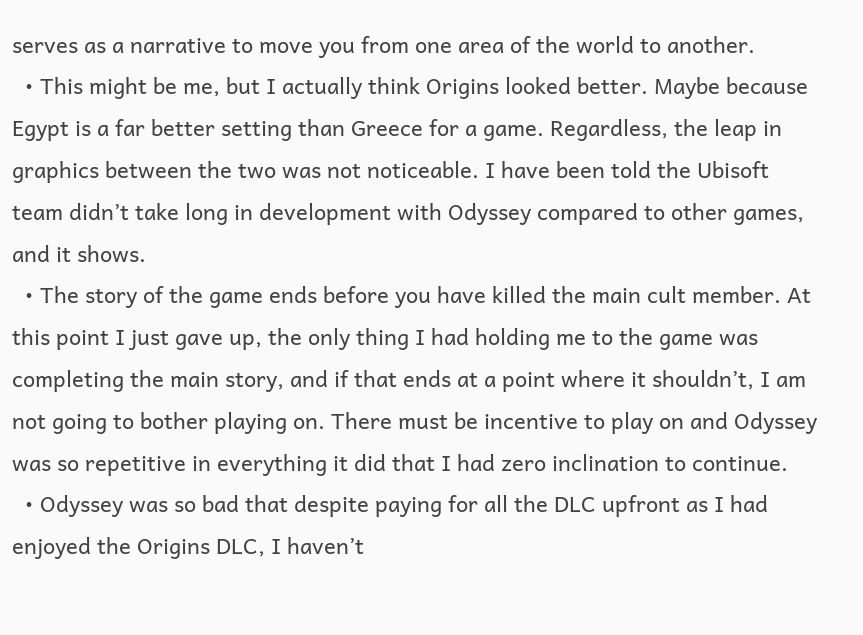serves as a narrative to move you from one area of the world to another.
  • This might be me, but I actually think Origins looked better. Maybe because Egypt is a far better setting than Greece for a game. Regardless, the leap in graphics between the two was not noticeable. I have been told the Ubisoft team didn’t take long in development with Odyssey compared to other games, and it shows.
  • The story of the game ends before you have killed the main cult member. At this point I just gave up, the only thing I had holding me to the game was completing the main story, and if that ends at a point where it shouldn’t, I am not going to bother playing on. There must be incentive to play on and Odyssey was so repetitive in everything it did that I had zero inclination to continue.
  • Odyssey was so bad that despite paying for all the DLC upfront as I had enjoyed the Origins DLC, I haven’t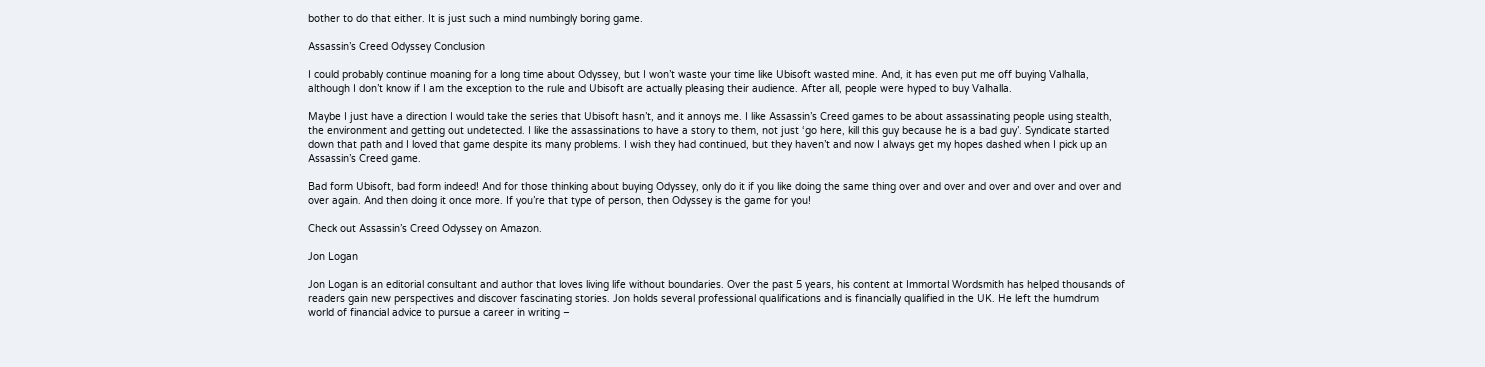bother to do that either. It is just such a mind numbingly boring game.

Assassin’s Creed Odyssey Conclusion

I could probably continue moaning for a long time about Odyssey, but I won’t waste your time like Ubisoft wasted mine. And, it has even put me off buying Valhalla, although I don’t know if I am the exception to the rule and Ubisoft are actually pleasing their audience. After all, people were hyped to buy Valhalla.

Maybe I just have a direction I would take the series that Ubisoft hasn’t, and it annoys me. I like Assassin’s Creed games to be about assassinating people using stealth, the environment and getting out undetected. I like the assassinations to have a story to them, not just ‘go here, kill this guy because he is a bad guy’. Syndicate started down that path and I loved that game despite its many problems. I wish they had continued, but they haven’t and now I always get my hopes dashed when I pick up an Assassin’s Creed game.

Bad form Ubisoft, bad form indeed! And for those thinking about buying Odyssey, only do it if you like doing the same thing over and over and over and over and over and over again. And then doing it once more. If you’re that type of person, then Odyssey is the game for you!

Check out Assassin’s Creed Odyssey on Amazon.

Jon Logan

Jon Logan is an editorial consultant and author that loves living life without boundaries. Over the past 5 years, his content at Immortal Wordsmith has helped thousands of readers gain new perspectives and discover fascinating stories. Jon holds several professional qualifications and is financially qualified in the UK. He left the humdrum world of financial advice to pursue a career in writing –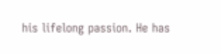his lifelong passion. He has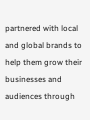partnered with local and global brands to help them grow their businesses and audiences through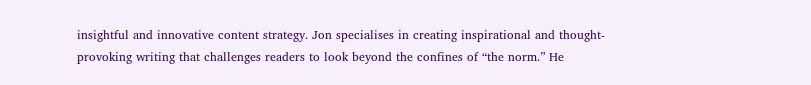insightful and innovative content strategy. Jon specialises in creating inspirational and thought-provoking writing that challenges readers to look beyond the confines of “the norm.” He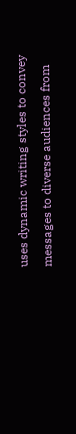uses dynamic writing styles to convey messages to diverse audiences from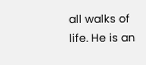all walks of life. He is an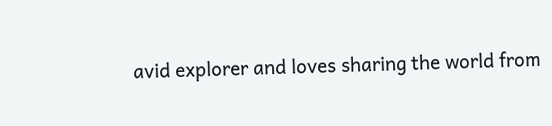avid explorer and loves sharing the world from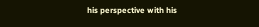his perspective with his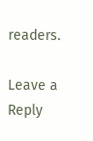readers.

Leave a Reply